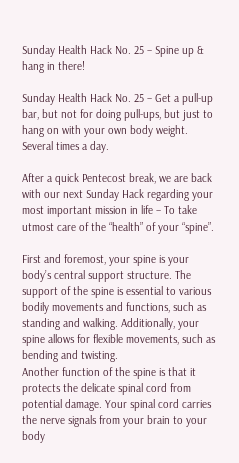Sunday Health Hack No. 25 – Spine up & hang in there!

Sunday Health Hack No. 25 – Get a pull-up bar, but not for doing pull-ups, but just to hang on with your own body weight. Several times a day.

After a quick Pentecost break, we are back with our next Sunday Hack regarding your most important mission in life – To take utmost care of the “health” of your “spine”.

First and foremost, your spine is your body’s central support structure. The support of the spine is essential to various bodily movements and functions, such as standing and walking. Additionally, your spine allows for flexible movements, such as bending and twisting.
Another function of the spine is that it protects the delicate spinal cord from potential damage. Your spinal cord carries the nerve signals from your brain to your body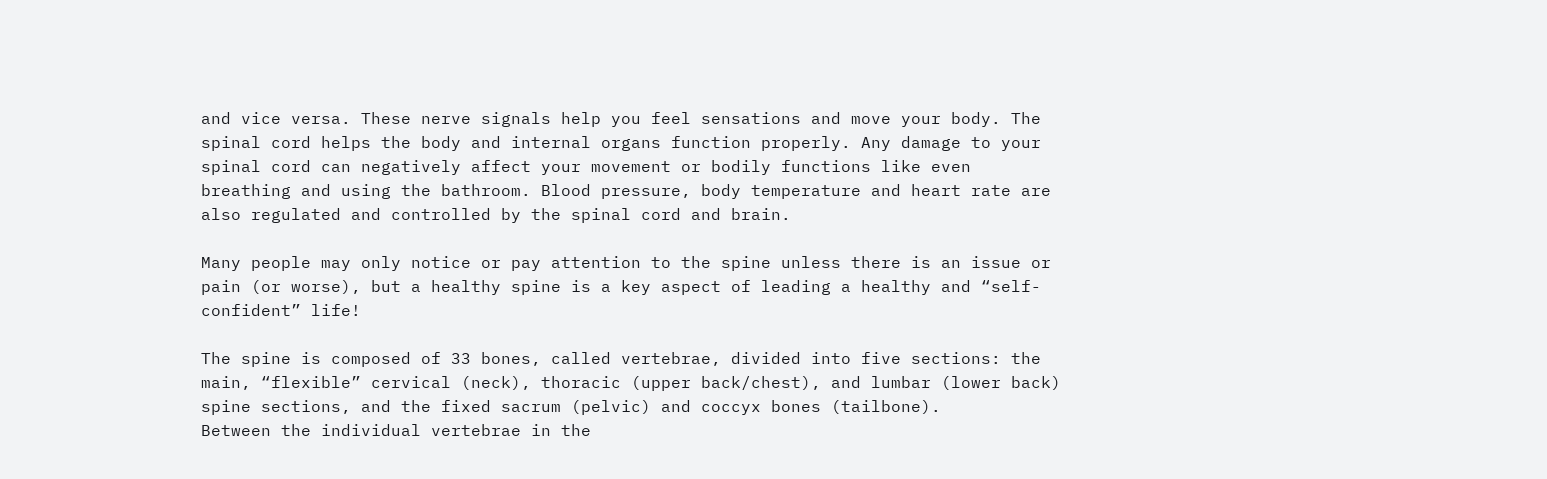and vice versa. These nerve signals help you feel sensations and move your body. The spinal cord helps the body and internal organs function properly. Any damage to your spinal cord can negatively affect your movement or bodily functions like even breathing and using the bathroom. Blood pressure, body temperature and heart rate are also regulated and controlled by the spinal cord and brain.

Many people may only notice or pay attention to the spine unless there is an issue or pain (or worse), but a healthy spine is a key aspect of leading a healthy and “self-confident” life!

The spine is composed of 33 bones, called vertebrae, divided into five sections: the main, “flexible” cervical (neck), thoracic (upper back/chest), and lumbar (lower back) spine sections, and the fixed sacrum (pelvic) and coccyx bones (tailbone).
Between the individual vertebrae in the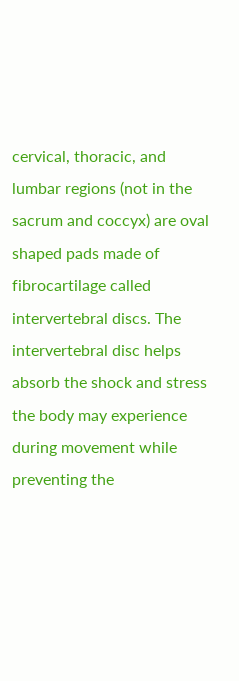cervical, thoracic, and lumbar regions (not in the sacrum and coccyx) are oval shaped pads made of fibrocartilage called intervertebral discs. The intervertebral disc helps absorb the shock and stress the body may experience during movement while preventing the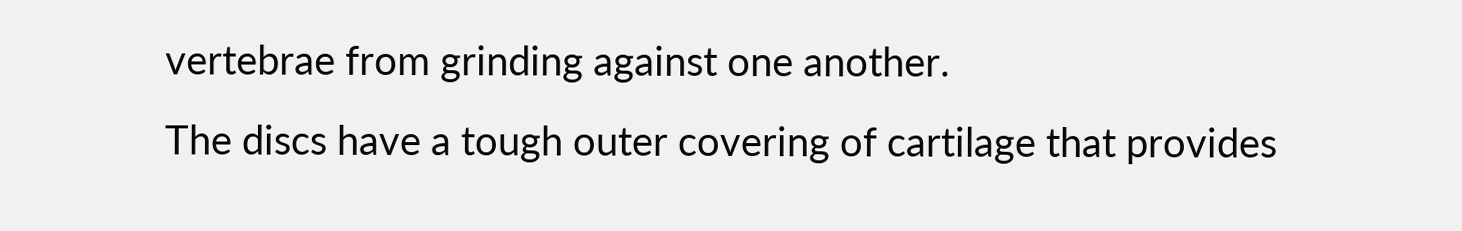vertebrae from grinding against one another.
The discs have a tough outer covering of cartilage that provides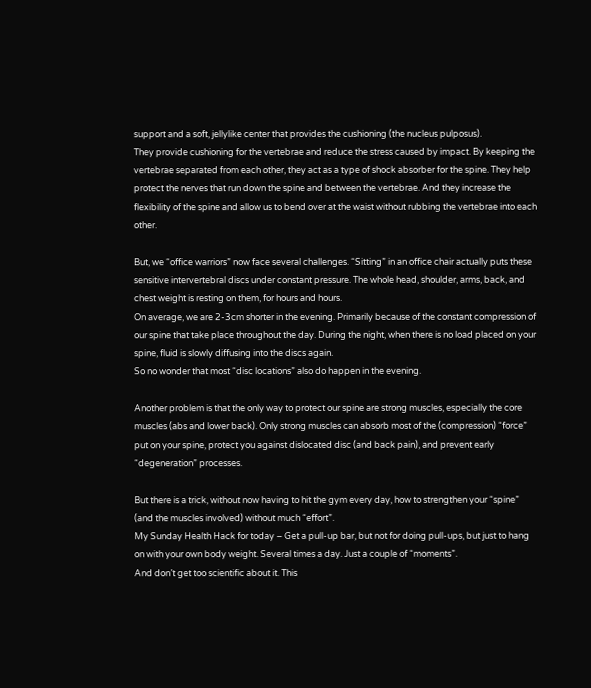support and a soft, jellylike center that provides the cushioning (the nucleus pulposus).
They provide cushioning for the vertebrae and reduce the stress caused by impact. By keeping the vertebrae separated from each other, they act as a type of shock absorber for the spine. They help protect the nerves that run down the spine and between the vertebrae. And they increase the flexibility of the spine and allow us to bend over at the waist without rubbing the vertebrae into each other.

But, we “office warriors” now face several challenges. “Sitting” in an office chair actually puts these sensitive intervertebral discs under constant pressure. The whole head, shoulder, arms, back, and chest weight is resting on them, for hours and hours.
On average, we are 2-3cm shorter in the evening. Primarily because of the constant compression of our spine that take place throughout the day. During the night, when there is no load placed on your spine, fluid is slowly diffusing into the discs again.
So no wonder that most “disc locations” also do happen in the evening.

Another problem is that the only way to protect our spine are strong muscles, especially the core muscles (abs and lower back). Only strong muscles can absorb most of the (compression) “force” put on your spine, protect you against dislocated disc (and back pain), and prevent early “degeneration” processes.

But there is a trick, without now having to hit the gym every day, how to strengthen your “spine” (and the muscles involved) without much “effort”.
My Sunday Health Hack for today – Get a pull-up bar, but not for doing pull-ups, but just to hang on with your own body weight. Several times a day. Just a couple of “moments”.
And don’t get too scientific about it. This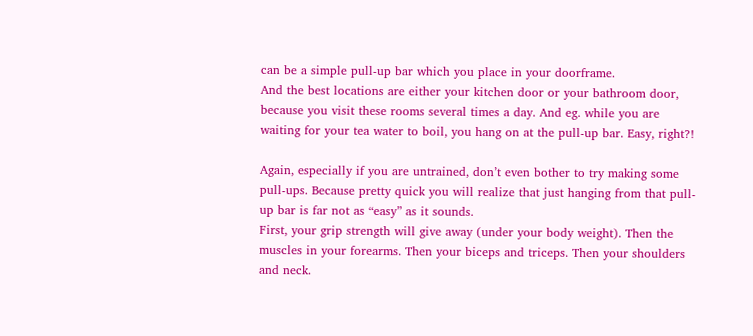can be a simple pull-up bar which you place in your doorframe.
And the best locations are either your kitchen door or your bathroom door, because you visit these rooms several times a day. And eg. while you are waiting for your tea water to boil, you hang on at the pull-up bar. Easy, right?!

Again, especially if you are untrained, don’t even bother to try making some pull-ups. Because pretty quick you will realize that just hanging from that pull-up bar is far not as “easy” as it sounds.
First, your grip strength will give away (under your body weight). Then the muscles in your forearms. Then your biceps and triceps. Then your shoulders and neck.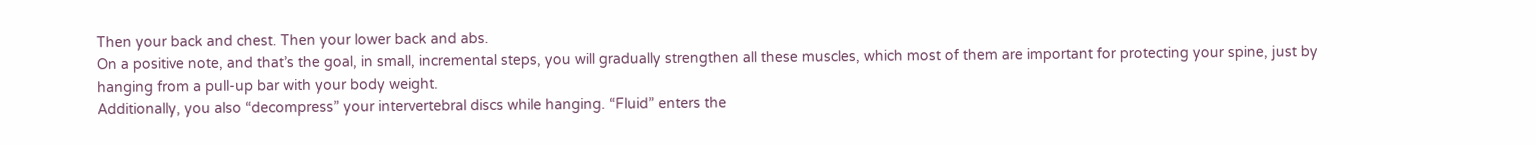Then your back and chest. Then your lower back and abs.
On a positive note, and that’s the goal, in small, incremental steps, you will gradually strengthen all these muscles, which most of them are important for protecting your spine, just by hanging from a pull-up bar with your body weight.
Additionally, you also “decompress” your intervertebral discs while hanging. “Fluid” enters the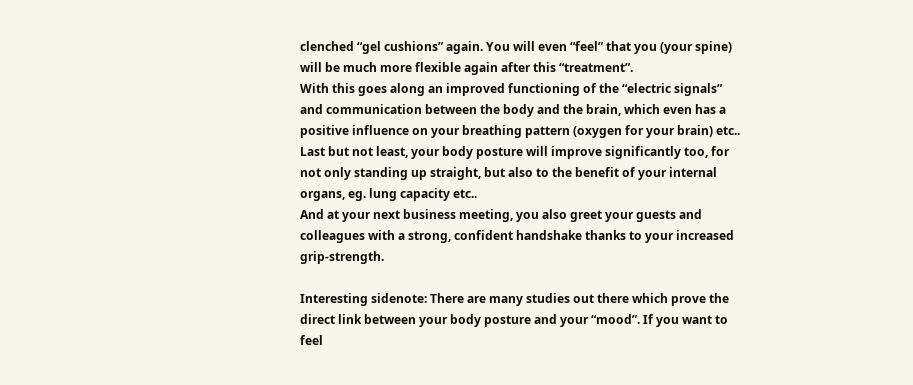clenched “gel cushions” again. You will even “feel” that you (your spine) will be much more flexible again after this “treatment”.
With this goes along an improved functioning of the “electric signals” and communication between the body and the brain, which even has a positive influence on your breathing pattern (oxygen for your brain) etc..
Last but not least, your body posture will improve significantly too, for not only standing up straight, but also to the benefit of your internal organs, eg. lung capacity etc..
And at your next business meeting, you also greet your guests and colleagues with a strong, confident handshake thanks to your increased grip-strength.

Interesting sidenote: There are many studies out there which prove the direct link between your body posture and your “mood”. If you want to feel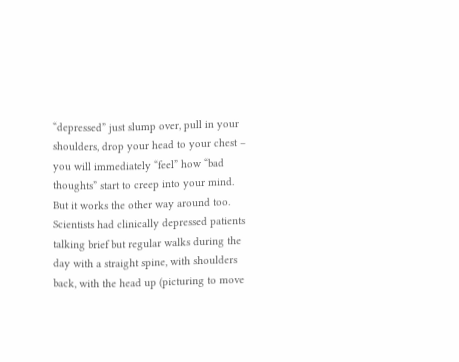“depressed” just slump over, pull in your shoulders, drop your head to your chest – you will immediately “feel” how “bad thoughts” start to creep into your mind.
But it works the other way around too. Scientists had clinically depressed patients talking brief but regular walks during the day with a straight spine, with shoulders back, with the head up (picturing to move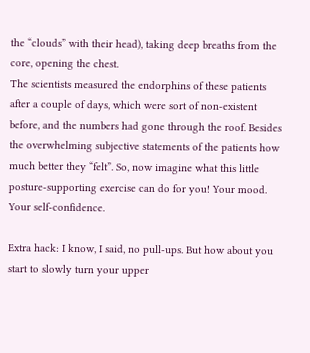the “clouds” with their head), taking deep breaths from the core, opening the chest.
The scientists measured the endorphins of these patients after a couple of days, which were sort of non-existent before, and the numbers had gone through the roof. Besides the overwhelming subjective statements of the patients how much better they “felt”. So, now imagine what this little posture-supporting exercise can do for you! Your mood. Your self-confidence.

Extra hack: I know, I said, no pull-ups. But how about you start to slowly turn your upper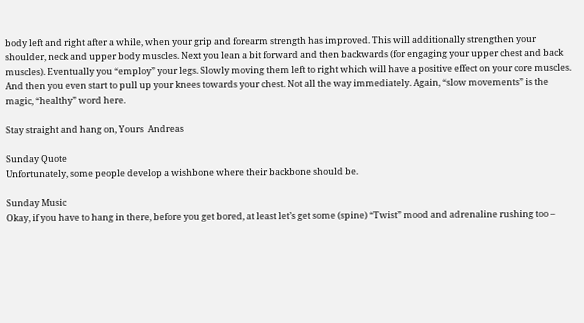body left and right after a while, when your grip and forearm strength has improved. This will additionally strengthen your shoulder, neck and upper body muscles. Next you lean a bit forward and then backwards (for engaging your upper chest and back muscles). Eventually you “employ” your legs. Slowly moving them left to right which will have a positive effect on your core muscles. And then you even start to pull up your knees towards your chest. Not all the way immediately. Again, “slow movements” is the magic, “healthy” word here.

Stay straight and hang on, Yours  Andreas

Sunday Quote
Unfortunately, some people develop a wishbone where their backbone should be.

Sunday Music
Okay, if you have to hang in there, before you get bored, at least let’s get some (spine) “Twist” mood and adrenaline rushing too –